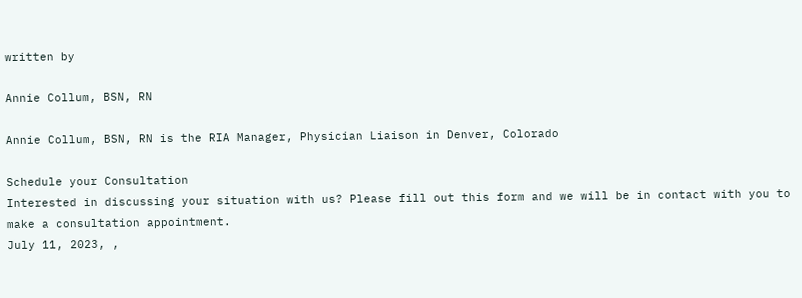written by

Annie Collum, BSN, RN

Annie Collum, BSN, RN is the RIA Manager, Physician Liaison in Denver, Colorado

Schedule your Consultation
Interested in discussing your situation with us? Please fill out this form and we will be in contact with you to make a consultation appointment.
July 11, 2023, ,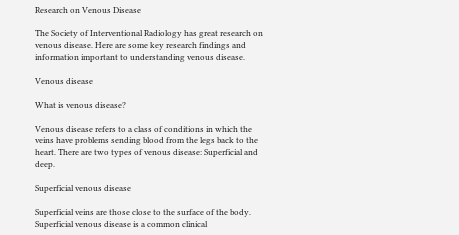Research on Venous Disease

The Society of Interventional Radiology has great research on venous disease. Here are some key research findings and information important to understanding venous disease.

Venous disease

What is venous disease?

Venous disease refers to a class of conditions in which the veins have problems sending blood from the legs back to the heart. There are two types of venous disease: Superficial and deep.

Superficial venous disease

Superficial veins are those close to the surface of the body. Superficial venous disease is a common clinical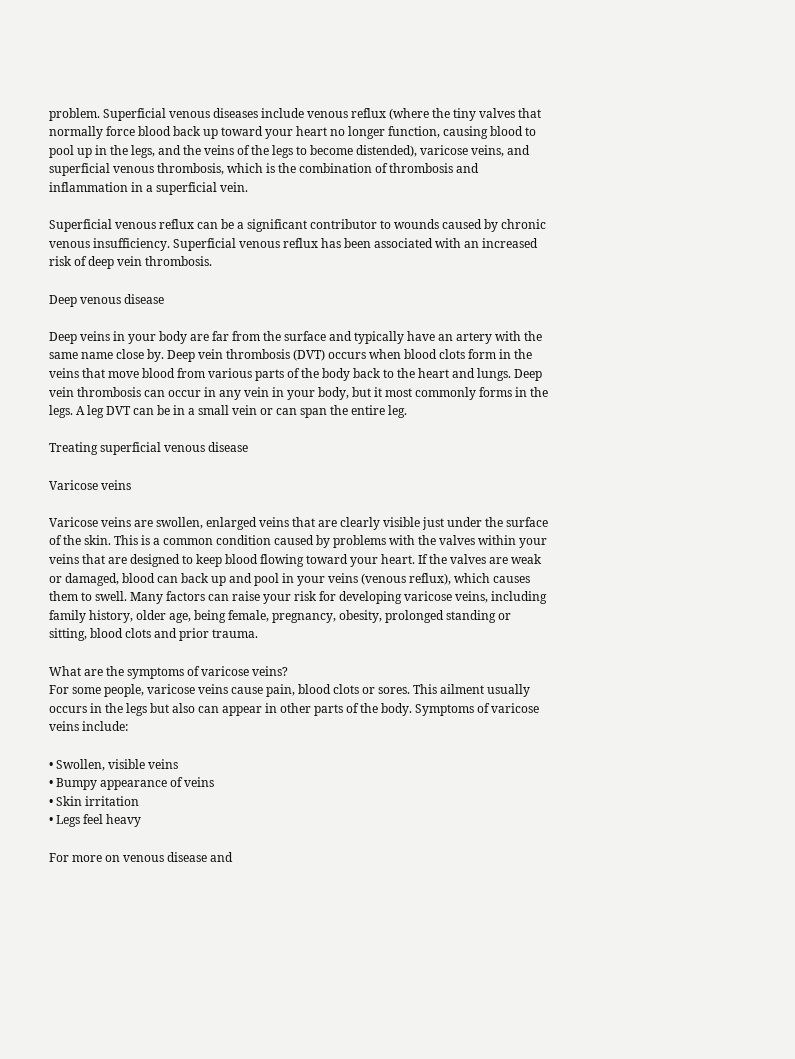problem. Superficial venous diseases include venous reflux (where the tiny valves that normally force blood back up toward your heart no longer function, causing blood to pool up in the legs, and the veins of the legs to become distended), varicose veins, and superficial venous thrombosis, which is the combination of thrombosis and inflammation in a superficial vein.

Superficial venous reflux can be a significant contributor to wounds caused by chronic venous insufficiency. Superficial venous reflux has been associated with an increased risk of deep vein thrombosis.

Deep venous disease

Deep veins in your body are far from the surface and typically have an artery with the same name close by. Deep vein thrombosis (DVT) occurs when blood clots form in the veins that move blood from various parts of the body back to the heart and lungs. Deep vein thrombosis can occur in any vein in your body, but it most commonly forms in the legs. A leg DVT can be in a small vein or can span the entire leg.

Treating superficial venous disease

Varicose veins

Varicose veins are swollen, enlarged veins that are clearly visible just under the surface of the skin. This is a common condition caused by problems with the valves within your veins that are designed to keep blood flowing toward your heart. If the valves are weak or damaged, blood can back up and pool in your veins (venous reflux), which causes them to swell. Many factors can raise your risk for developing varicose veins, including family history, older age, being female, pregnancy, obesity, prolonged standing or sitting, blood clots and prior trauma.

What are the symptoms of varicose veins?
For some people, varicose veins cause pain, blood clots or sores. This ailment usually occurs in the legs but also can appear in other parts of the body. Symptoms of varicose veins include:

• Swollen, visible veins
• Bumpy appearance of veins
• Skin irritation
• Legs feel heavy

For more on venous disease and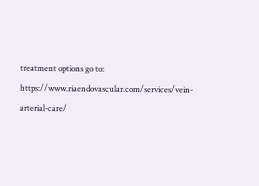treatment options go to: https://www.riaendovascular.com/services/vein-arterial-care/